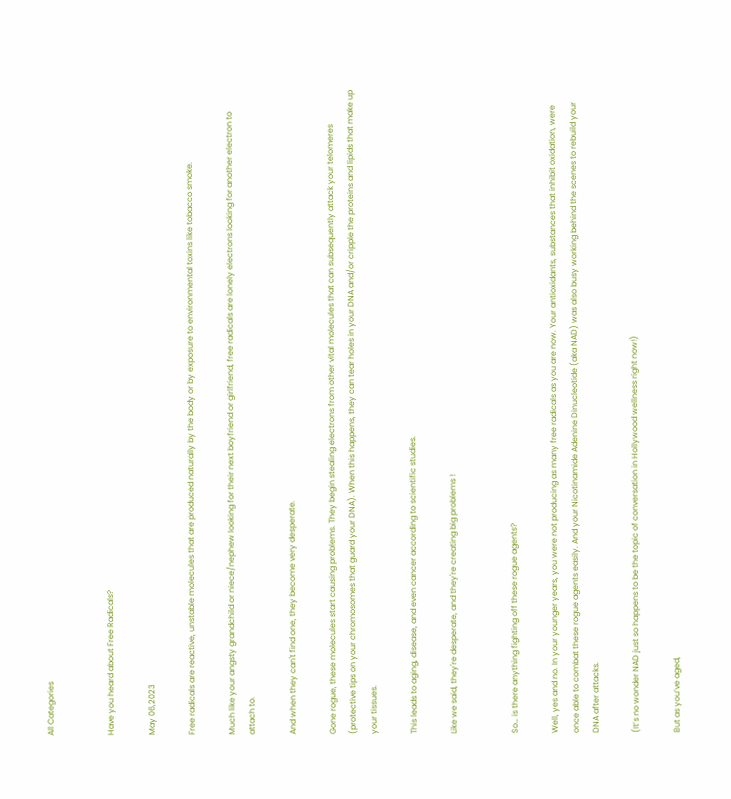All Categories


Have you heard about Free Radicals?

May 06,2023

Free radicals are reactive, unstable molecules that are produced naturally by the body or by exposure to environmental toxins like tobacco smoke.

Much like your angsty grandchild or niece/nephew looking for their next boyfriend or girlfriend, free radicals are lonely electrons looking for another electron to attach to.

And when they can't find one, they become very desperate.

Gone rogue, these molecules start causing problems. They begin stealing electrons from other vital molecules that can subsequently attack your telomeres (protective tips on your chromosomes that guard your DNA). When this happens, they can tear holes in your DNA and/or cripple the proteins and lipids that make up your tissues.

This leads to aging, disease, and even cancer according to scientific studies.

Like we said, they're desperate, and they're creating big problems !


So… is there anything fighting off these rogue agents?

Well, yes and no. In your younger years, you were not producing as many free radicals as you are now. Your antioxidants, substances that inhibit oxidation, were once able to combat these rogue agents easily. And your Nicotinamide Adenine Dinucleotide (aka NAD) was also busy working behind the scenes to rebuild your DNA after attacks.

(It’s no wonder NAD just so happens to be the topic of conversation in Hollywood wellness right now!)

But as you’ve aged,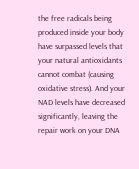the free radicals being produced inside your body have surpassed levels that your natural antioxidants cannot combat (causing oxidative stress). And your NAD levels have decreased significantly, leaving the repair work on your DNA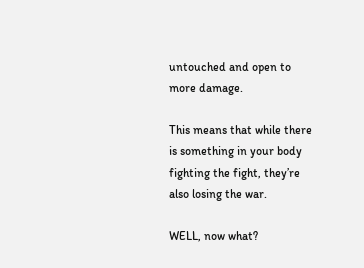untouched and open to more damage.

This means that while there is something in your body fighting the fight, they’re also losing the war.

WELL, now what?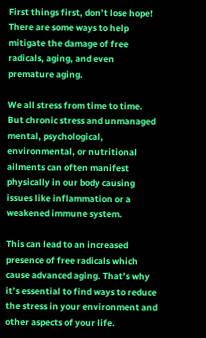First things first, don’t lose hope! There are some ways to help mitigate the damage of free radicals, aging, and even premature aging.

We all stress from time to time. But chronic stress and unmanaged mental, psychological, environmental, or nutritional ailments can often manifest physically in our body causing issues like inflammation or a weakened immune system.

This can lead to an increased presence of free radicals which cause advanced aging. That’s why it’s essential to find ways to reduce the stress in your environment and other aspects of your life.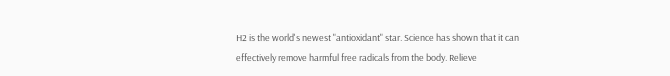H2 is the world's newest "antioxidant" star. Science has shown that it can effectively remove harmful free radicals from the body. Relieve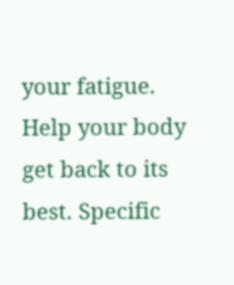your fatigue. Help your body get back to its best. Specific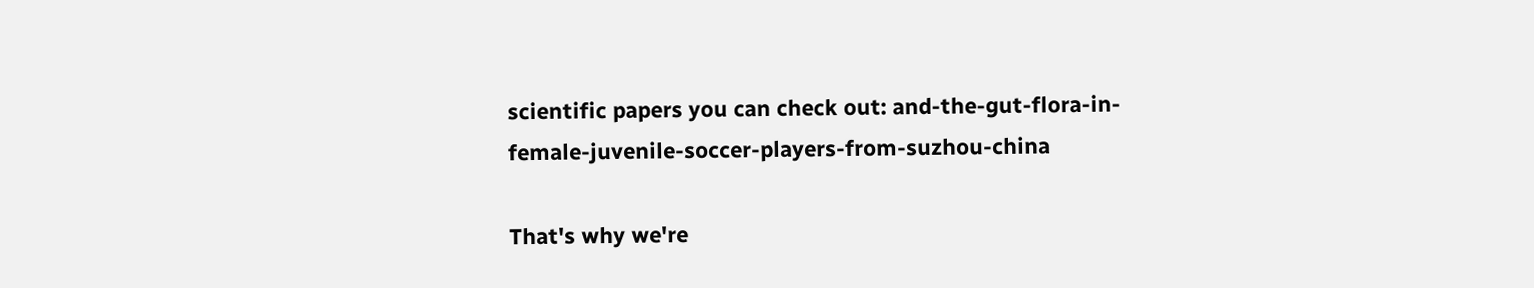scientific papers you can check out: and-the-gut-flora-in-female-juvenile-soccer-players-from-suzhou-china

That's why we're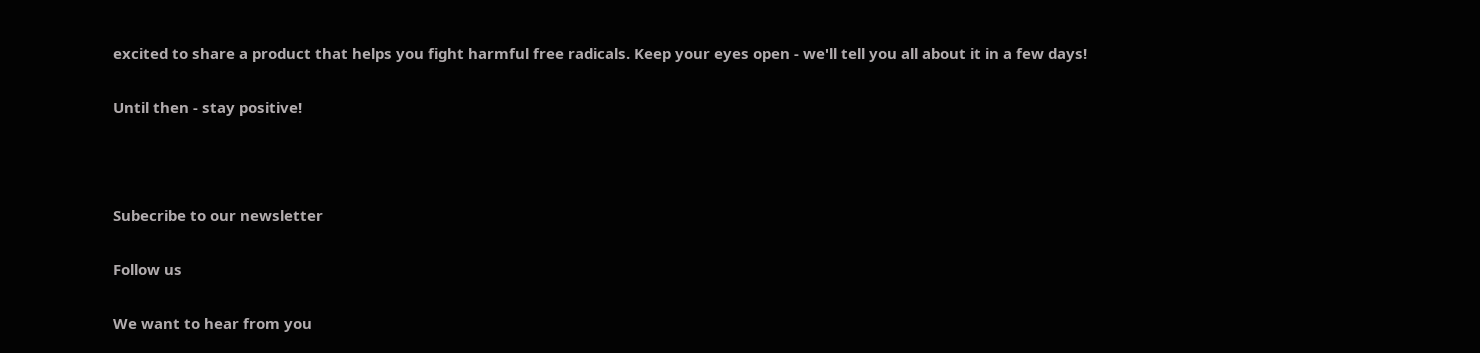excited to share a product that helps you fight harmful free radicals. Keep your eyes open - we'll tell you all about it in a few days!

Until then - stay positive!



Subecribe to our newsletter

Follow us

We want to hear from you